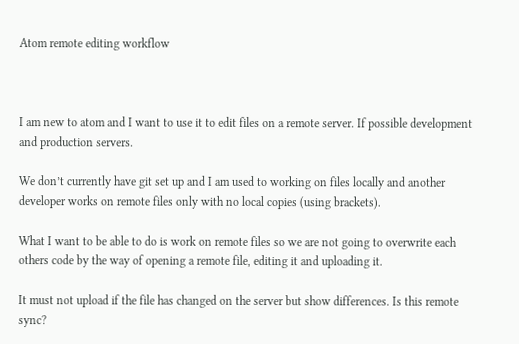Atom remote editing workflow



I am new to atom and I want to use it to edit files on a remote server. If possible development and production servers.

We don’t currently have git set up and I am used to working on files locally and another developer works on remote files only with no local copies (using brackets).

What I want to be able to do is work on remote files so we are not going to overwrite each others code by the way of opening a remote file, editing it and uploading it.

It must not upload if the file has changed on the server but show differences. Is this remote sync?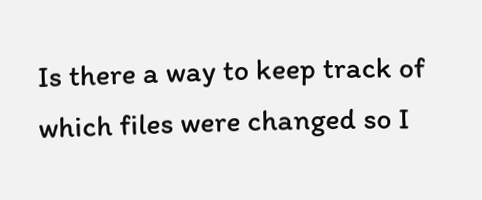Is there a way to keep track of which files were changed so I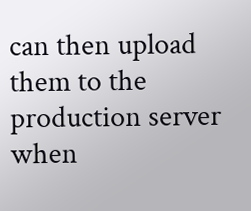can then upload them to the production server when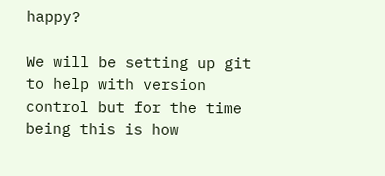happy?

We will be setting up git to help with version control but for the time being this is how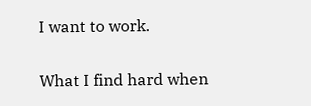I want to work.

What I find hard when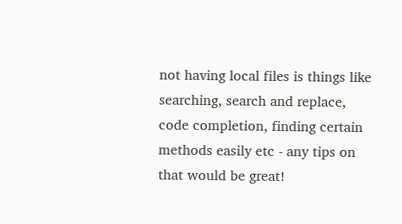not having local files is things like searching, search and replace, code completion, finding certain methods easily etc - any tips on that would be great!